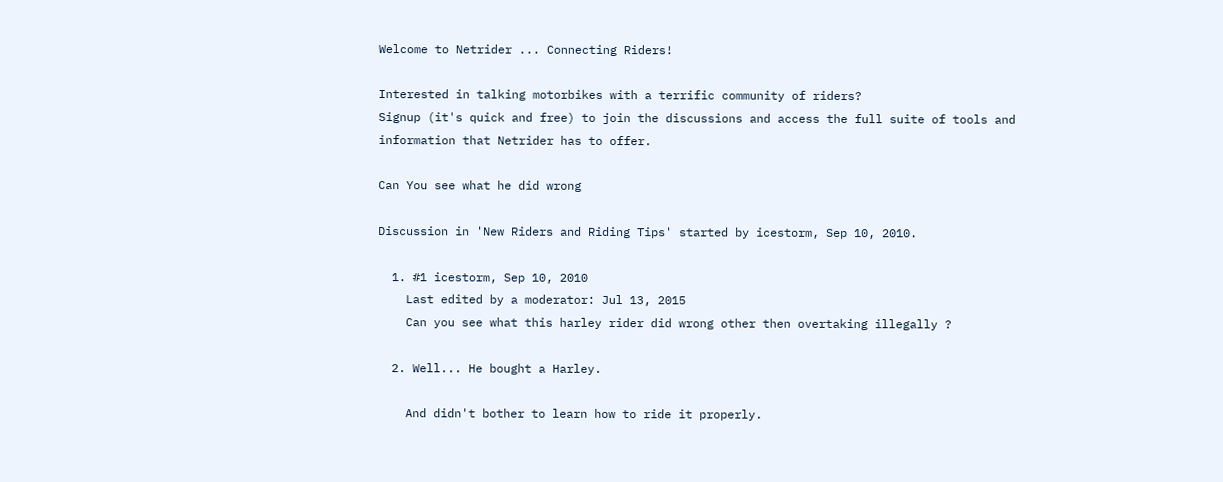Welcome to Netrider ... Connecting Riders!

Interested in talking motorbikes with a terrific community of riders?
Signup (it's quick and free) to join the discussions and access the full suite of tools and information that Netrider has to offer.

Can You see what he did wrong

Discussion in 'New Riders and Riding Tips' started by icestorm, Sep 10, 2010.

  1. #1 icestorm, Sep 10, 2010
    Last edited by a moderator: Jul 13, 2015
    Can you see what this harley rider did wrong other then overtaking illegally ?

  2. Well... He bought a Harley.

    And didn't bother to learn how to ride it properly.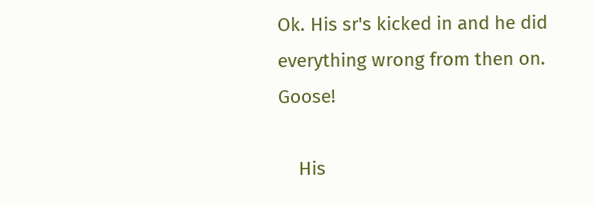Ok. His sr's kicked in and he did everything wrong from then on. Goose!

    His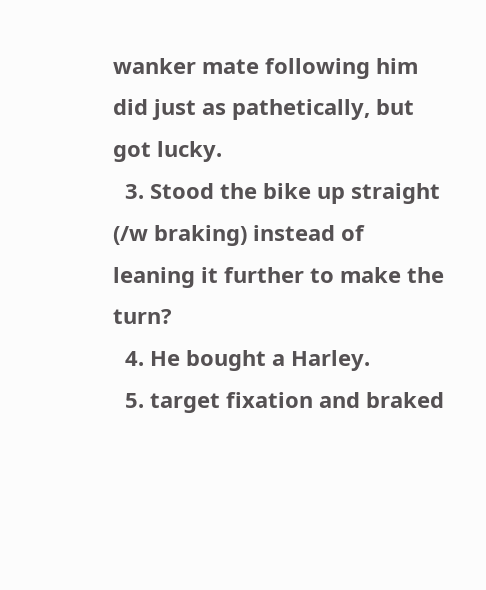wanker mate following him did just as pathetically, but got lucky.
  3. Stood the bike up straight (/w braking) instead of leaning it further to make the turn?
  4. He bought a Harley.
  5. target fixation and braked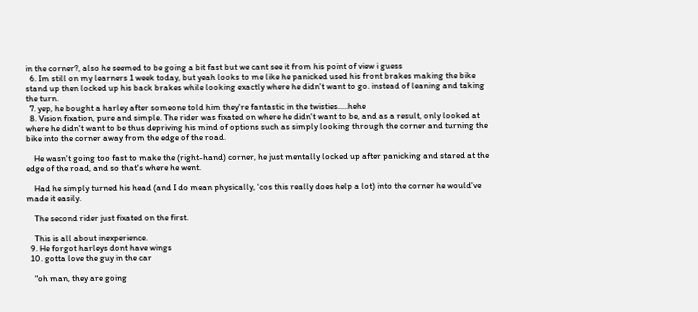in the corner?, also he seemed to be going a bit fast but we cant see it from his point of view i guess
  6. Im still on my learners 1 week today, but yeah looks to me like he panicked used his front brakes making the bike stand up then locked up his back brakes while looking exactly where he didn't want to go. instead of leaning and taking the turn.
  7. yep, he bought a harley after someone told him they're fantastic in the twisties.....hehe
  8. Vision fixation, pure and simple. The rider was fixated on where he didn't want to be, and as a result, only looked at where he didn't want to be thus depriving his mind of options such as simply looking through the corner and turning the bike into the corner away from the edge of the road.

    He wasn't going too fast to make the (right-hand) corner, he just mentally locked up after panicking and stared at the edge of the road, and so that's where he went.

    Had he simply turned his head (and I do mean physically, 'cos this really does help a lot) into the corner he would've made it easily.

    The second rider just fixated on the first.

    This is all about inexperience.
  9. He forgot harleys dont have wings
  10. gotta love the guy in the car

    "oh man, they are going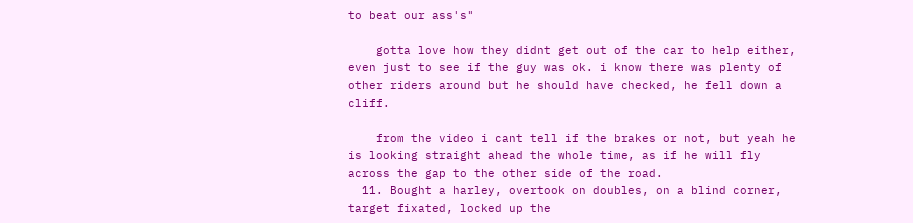to beat our ass's"

    gotta love how they didnt get out of the car to help either, even just to see if the guy was ok. i know there was plenty of other riders around but he should have checked, he fell down a cliff.

    from the video i cant tell if the brakes or not, but yeah he is looking straight ahead the whole time, as if he will fly across the gap to the other side of the road.
  11. Bought a harley, overtook on doubles, on a blind corner, target fixated, locked up the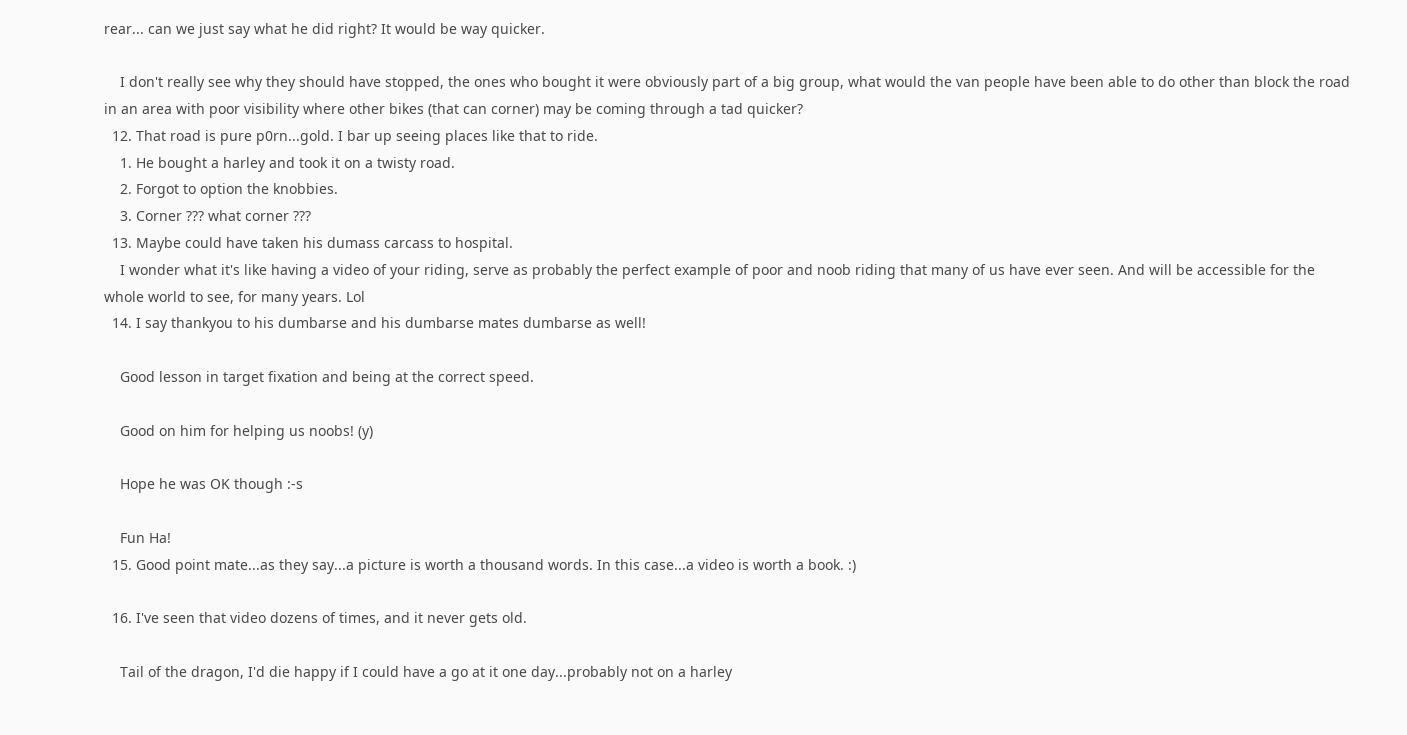rear... can we just say what he did right? It would be way quicker.

    I don't really see why they should have stopped, the ones who bought it were obviously part of a big group, what would the van people have been able to do other than block the road in an area with poor visibility where other bikes (that can corner) may be coming through a tad quicker?
  12. That road is pure p0rn...gold. I bar up seeing places like that to ride.
    1. He bought a harley and took it on a twisty road.
    2. Forgot to option the knobbies.
    3. Corner ??? what corner ???
  13. Maybe could have taken his dumass carcass to hospital.
    I wonder what it's like having a video of your riding, serve as probably the perfect example of poor and noob riding that many of us have ever seen. And will be accessible for the whole world to see, for many years. Lol
  14. I say thankyou to his dumbarse and his dumbarse mates dumbarse as well!

    Good lesson in target fixation and being at the correct speed.

    Good on him for helping us noobs! (y)

    Hope he was OK though :-s

    Fun Ha!
  15. Good point mate...as they say...a picture is worth a thousand words. In this case...a video is worth a book. :)

  16. I've seen that video dozens of times, and it never gets old.

    Tail of the dragon, I'd die happy if I could have a go at it one day...probably not on a harley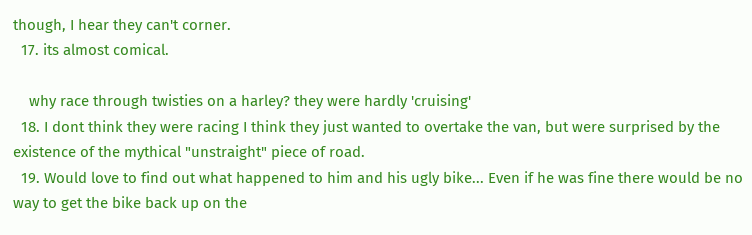though, I hear they can't corner.
  17. its almost comical.

    why race through twisties on a harley? they were hardly 'cruising'
  18. I dont think they were racing I think they just wanted to overtake the van, but were surprised by the existence of the mythical "unstraight" piece of road.
  19. Would love to find out what happened to him and his ugly bike... Even if he was fine there would be no way to get the bike back up on the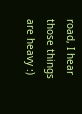road, I hear those things are heavy :)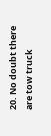20. No doubt there are tow truck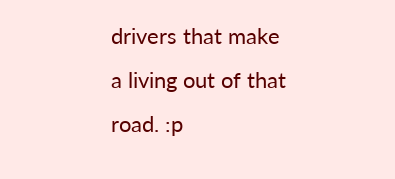drivers that make a living out of that road. :p